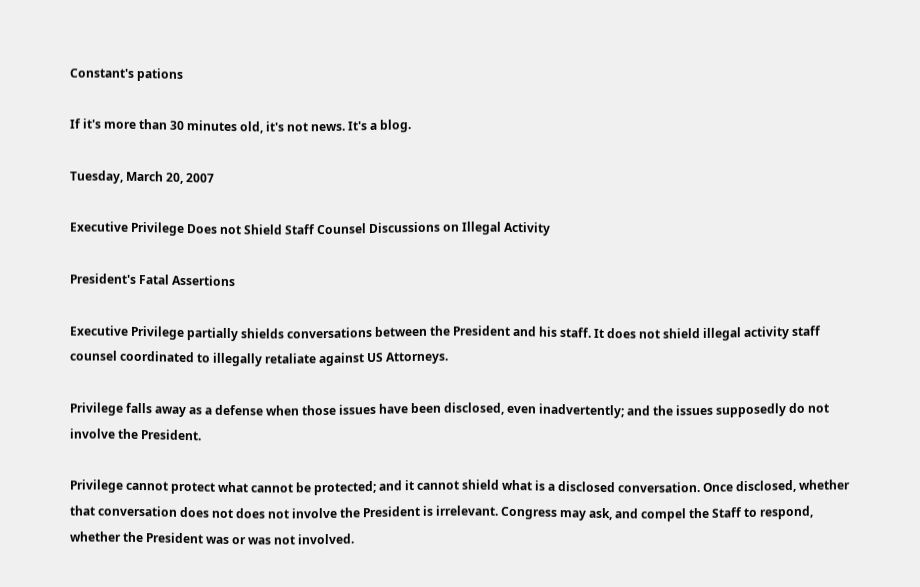Constant's pations

If it's more than 30 minutes old, it's not news. It's a blog.

Tuesday, March 20, 2007

Executive Privilege Does not Shield Staff Counsel Discussions on Illegal Activity

President's Fatal Assertions

Executive Privilege partially shields conversations between the President and his staff. It does not shield illegal activity staff counsel coordinated to illegally retaliate against US Attorneys.

Privilege falls away as a defense when those issues have been disclosed, even inadvertently; and the issues supposedly do not involve the President.

Privilege cannot protect what cannot be protected; and it cannot shield what is a disclosed conversation. Once disclosed, whether that conversation does not does not involve the President is irrelevant. Congress may ask, and compel the Staff to respond, whether the President was or was not involved.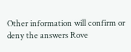Other information will confirm or deny the answers Rove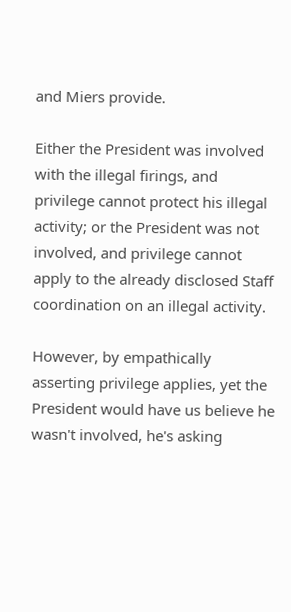and Miers provide.

Either the President was involved with the illegal firings, and privilege cannot protect his illegal activity; or the President was not involved, and privilege cannot apply to the already disclosed Staff coordination on an illegal activity.

However, by empathically asserting privilege applies, yet the President would have us believe he wasn't involved, he's asking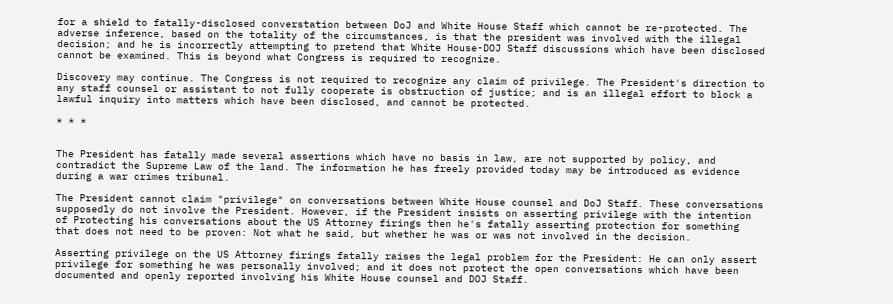for a shield to fatally-disclosed converstation between DoJ and White House Staff which cannot be re-protected. The adverse inference, based on the totality of the circumstances, is that the president was involved with the illegal decision; and he is incorrectly attempting to pretend that White House-DOJ Staff discussions which have been disclosed cannot be examined. This is beyond what Congress is required to recognize.

Discovery may continue. The Congress is not required to recognize any claim of privilege. The President's direction to any staff counsel or assistant to not fully cooperate is obstruction of justice; and is an illegal effort to block a lawful inquiry into matters which have been disclosed, and cannot be protected.

* * *


The President has fatally made several assertions which have no basis in law, are not supported by policy, and contradict the Supreme Law of the land. The information he has freely provided today may be introduced as evidence during a war crimes tribunal.

The President cannot claim "privilege" on conversations between White House counsel and DoJ Staff. These conversations supposedly do not involve the President. However, if the President insists on asserting privilege with the intention of Protecting his conversations about the US Attorney firings then he's fatally asserting protection for something that does not need to be proven: Not what he said, but whether he was or was not involved in the decision.

Asserting privilege on the US Attorney firings fatally raises the legal problem for the President: He can only assert privilege for something he was personally involved; and it does not protect the open conversations which have been documented and openly reported involving his White House counsel and DOJ Staff.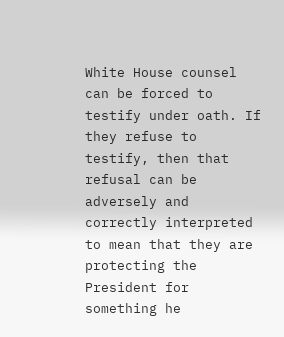White House counsel can be forced to testify under oath. If they refuse to testify, then that refusal can be adversely and correctly interpreted to mean that they are protecting the President for something he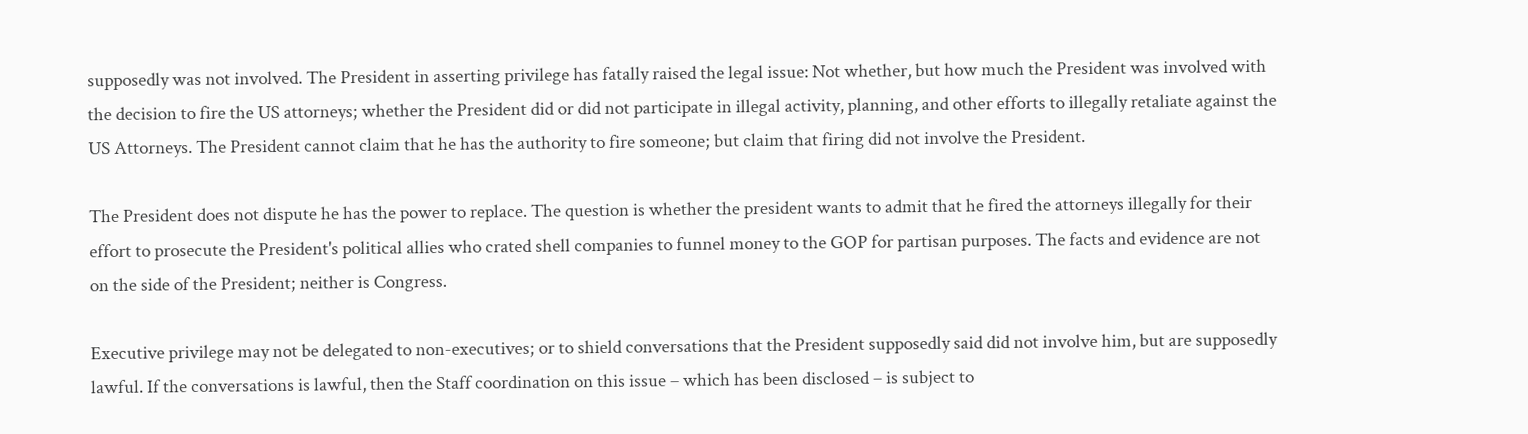supposedly was not involved. The President in asserting privilege has fatally raised the legal issue: Not whether, but how much the President was involved with the decision to fire the US attorneys; whether the President did or did not participate in illegal activity, planning, and other efforts to illegally retaliate against the US Attorneys. The President cannot claim that he has the authority to fire someone; but claim that firing did not involve the President.

The President does not dispute he has the power to replace. The question is whether the president wants to admit that he fired the attorneys illegally for their effort to prosecute the President's political allies who crated shell companies to funnel money to the GOP for partisan purposes. The facts and evidence are not on the side of the President; neither is Congress.

Executive privilege may not be delegated to non-executives; or to shield conversations that the President supposedly said did not involve him, but are supposedly lawful. If the conversations is lawful, then the Staff coordination on this issue – which has been disclosed – is subject to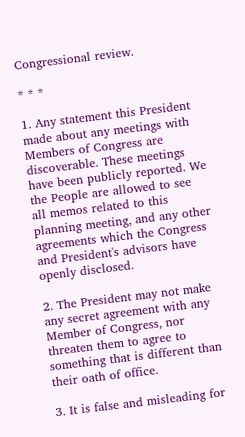Congressional review.

* * *

1. Any statement this President made about any meetings with Members of Congress are discoverable. These meetings have been publicly reported. We the People are allowed to see all memos related to this planning meeting, and any other agreements which the Congress and President's advisors have openly disclosed.

2. The President may not make any secret agreement with any Member of Congress, nor threaten them to agree to something that is different than their oath of office.

3. It is false and misleading for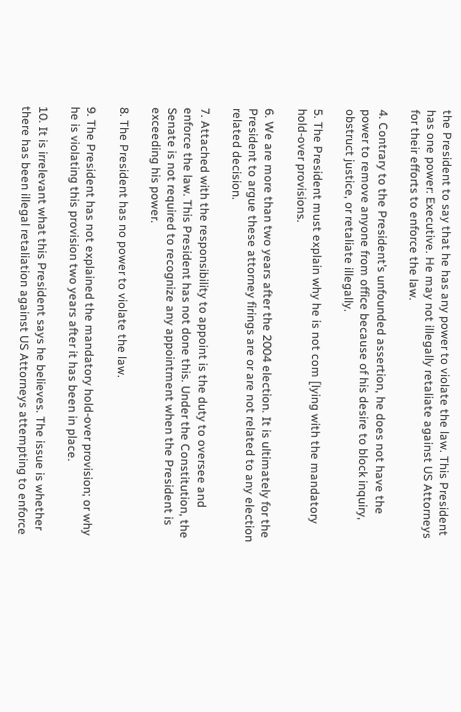the President to say that he has any power to violate the law. This President has one power: Executive. He may not illegally retaliate against US Attorneys for their efforts to enforce the law.

4. Contrary to the President’s unfounded assertion, he does not have the power to remove anyone from office because of his desire to block inquiry, obstruct justice, or retaliate illegally.

5. The President must explain why he is not com [lying with the mandatory hold-over provisions.

6. We are more than two years after the 2004 election. It is ultimately for the President to argue these attorney firings are or are not related to any election related decision.

7. Attached with the responsibility to appoint is the duty to oversee and enforce the law. This President has not done this. Under the Constitution, the Senate is not required to recognize any appointment when the President is exceeding his power.

8. The President has no power to violate the law.

9. The President has not explained the mandatory hold-over provision; or why he is violating this provision two years after it has been in place.

10. It is irrelevant what this President says he believes. The issue is whether there has been illegal retaliation against US Attorneys attempting to enforce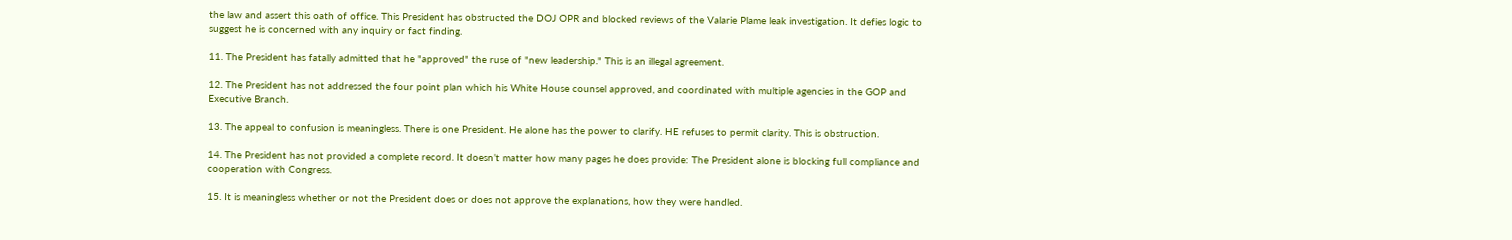the law and assert this oath of office. This President has obstructed the DOJ OPR and blocked reviews of the Valarie Plame leak investigation. It defies logic to suggest he is concerned with any inquiry or fact finding.

11. The President has fatally admitted that he "approved" the ruse of "new leadership." This is an illegal agreement.

12. The President has not addressed the four point plan which his White House counsel approved, and coordinated with multiple agencies in the GOP and Executive Branch.

13. The appeal to confusion is meaningless. There is one President. He alone has the power to clarify. HE refuses to permit clarity. This is obstruction.

14. The President has not provided a complete record. It doesn’t matter how many pages he does provide: The President alone is blocking full compliance and cooperation with Congress.

15. It is meaningless whether or not the President does or does not approve the explanations, how they were handled.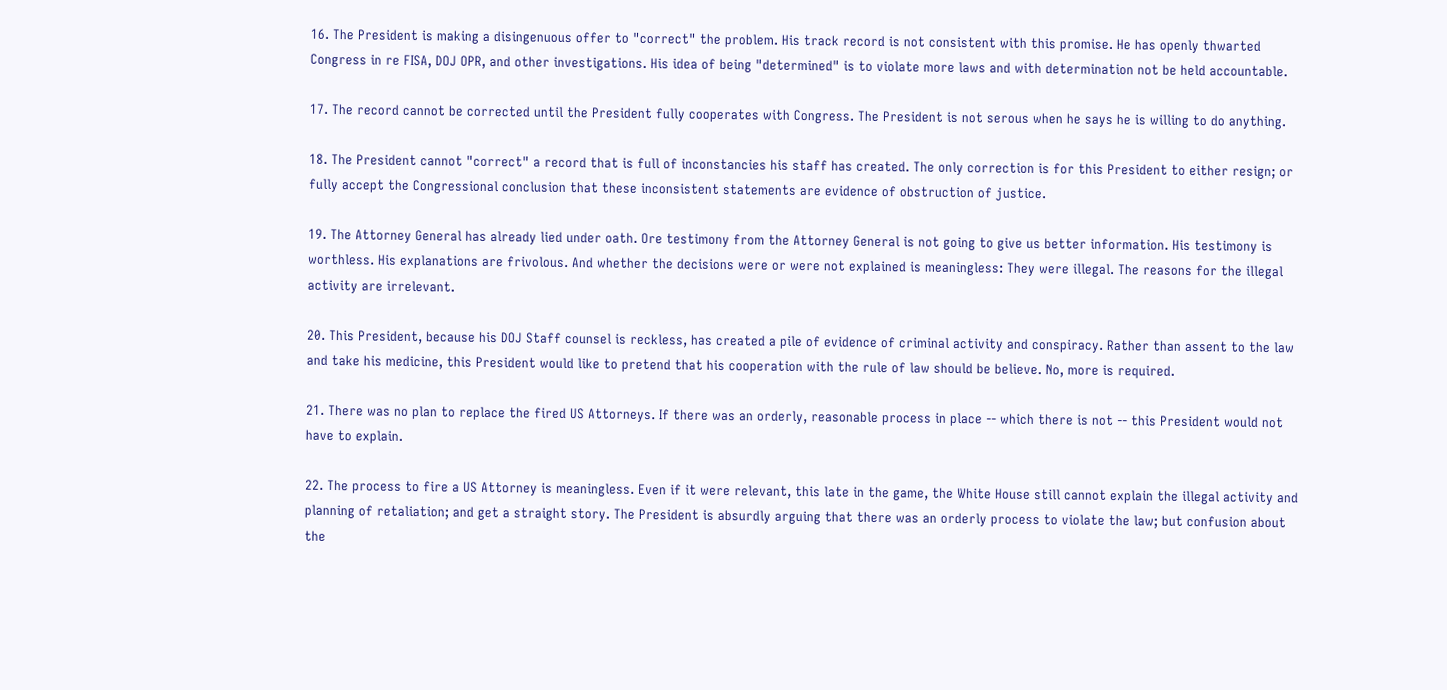16. The President is making a disingenuous offer to "correct" the problem. His track record is not consistent with this promise. He has openly thwarted Congress in re FISA, DOJ OPR, and other investigations. His idea of being "determined" is to violate more laws and with determination not be held accountable.

17. The record cannot be corrected until the President fully cooperates with Congress. The President is not serous when he says he is willing to do anything.

18. The President cannot "correct" a record that is full of inconstancies his staff has created. The only correction is for this President to either resign; or fully accept the Congressional conclusion that these inconsistent statements are evidence of obstruction of justice.

19. The Attorney General has already lied under oath. Ore testimony from the Attorney General is not going to give us better information. His testimony is worthless. His explanations are frivolous. And whether the decisions were or were not explained is meaningless: They were illegal. The reasons for the illegal activity are irrelevant.

20. This President, because his DOJ Staff counsel is reckless, has created a pile of evidence of criminal activity and conspiracy. Rather than assent to the law and take his medicine, this President would like to pretend that his cooperation with the rule of law should be believe. No, more is required.

21. There was no plan to replace the fired US Attorneys. If there was an orderly, reasonable process in place -- which there is not -- this President would not have to explain.

22. The process to fire a US Attorney is meaningless. Even if it were relevant, this late in the game, the White House still cannot explain the illegal activity and planning of retaliation; and get a straight story. The President is absurdly arguing that there was an orderly process to violate the law; but confusion about the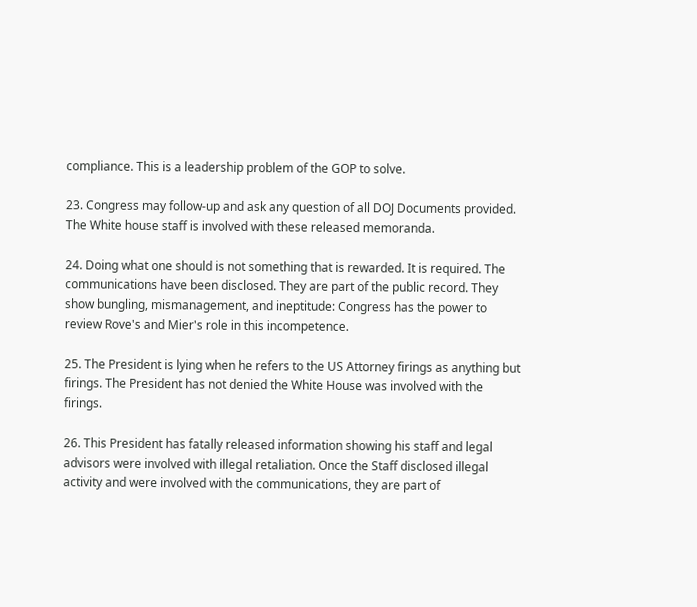compliance. This is a leadership problem of the GOP to solve.

23. Congress may follow-up and ask any question of all DOJ Documents provided. The White house staff is involved with these released memoranda.

24. Doing what one should is not something that is rewarded. It is required. The communications have been disclosed. They are part of the public record. They show bungling, mismanagement, and ineptitude: Congress has the power to review Rove's and Mier's role in this incompetence.

25. The President is lying when he refers to the US Attorney firings as anything but firings. The President has not denied the White House was involved with the firings.

26. This President has fatally released information showing his staff and legal advisors were involved with illegal retaliation. Once the Staff disclosed illegal activity and were involved with the communications, they are part of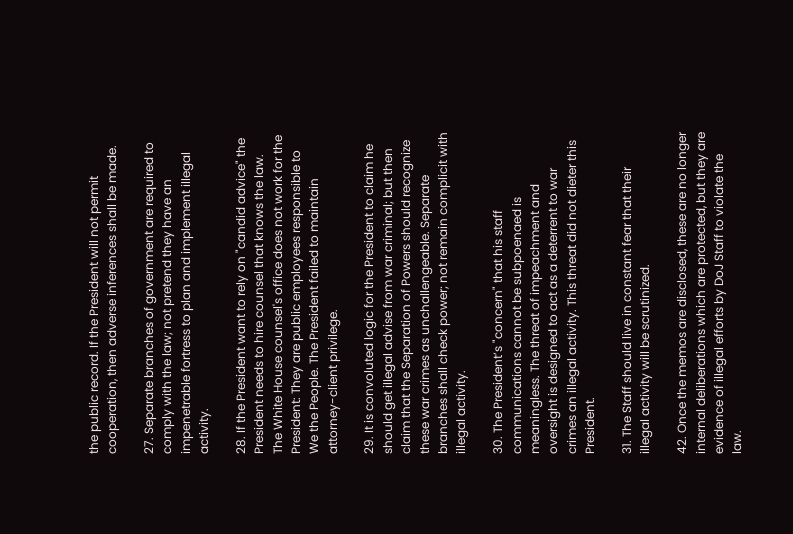the public record. If the President will not permit cooperation, then adverse inferences shall be made.

27. Separate branches of government are required to comply with the law; not pretend they have an impenetrable fortress to plan and implement illegal activity.

28. If the President want to rely on "candid advice" the President needs to hire counsel that knows the law. The White House counsel's office does not work for the President: They are public employees responsible to We the People. The President failed to maintain attorney-client privilege.

29. It is convoluted logic for the President to claim he should get illegal advise from war criminal; but then claim that the Separation of Powers should recognize these war crimes as unchallengeable. Separate branches shall check power; not remain complicit with illegal activity.

30. The President’s "concern" that his staff communications cannot be subpoenaed is meaningless. The threat of impeachment and oversight is designed to act as a deterrent to war crimes an illegal activity. This threat did not dieter this President.

31. The Staff should live in constant fear that their illegal activity will be scrutinized.

42. Once the memos are disclosed, these are no longer internal deliberations which are protected, but they are evidence of illegal efforts by DoJ Staff to violate the law.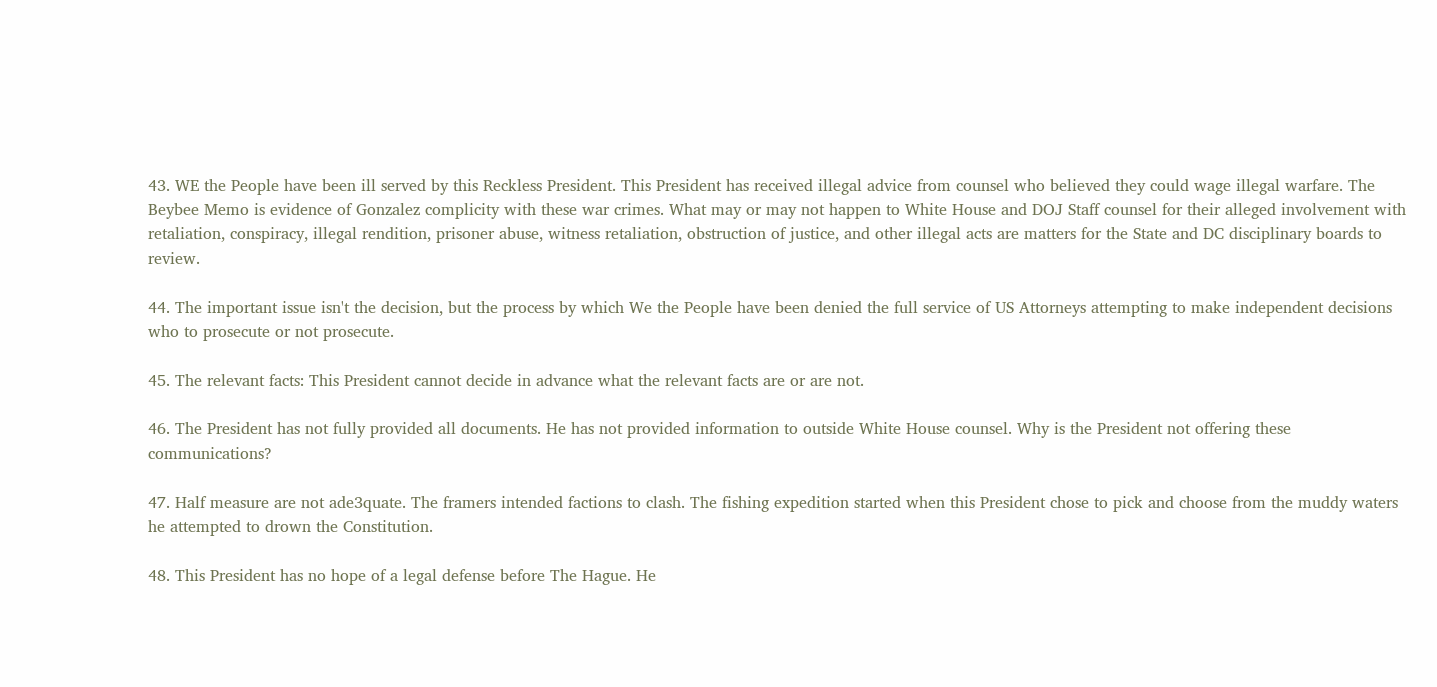43. WE the People have been ill served by this Reckless President. This President has received illegal advice from counsel who believed they could wage illegal warfare. The Beybee Memo is evidence of Gonzalez complicity with these war crimes. What may or may not happen to White House and DOJ Staff counsel for their alleged involvement with retaliation, conspiracy, illegal rendition, prisoner abuse, witness retaliation, obstruction of justice, and other illegal acts are matters for the State and DC disciplinary boards to review.

44. The important issue isn't the decision, but the process by which We the People have been denied the full service of US Attorneys attempting to make independent decisions who to prosecute or not prosecute.

45. The relevant facts: This President cannot decide in advance what the relevant facts are or are not.

46. The President has not fully provided all documents. He has not provided information to outside White House counsel. Why is the President not offering these communications?

47. Half measure are not ade3quate. The framers intended factions to clash. The fishing expedition started when this President chose to pick and choose from the muddy waters he attempted to drown the Constitution.

48. This President has no hope of a legal defense before The Hague. He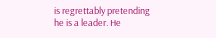is regrettably pretending he is a leader. He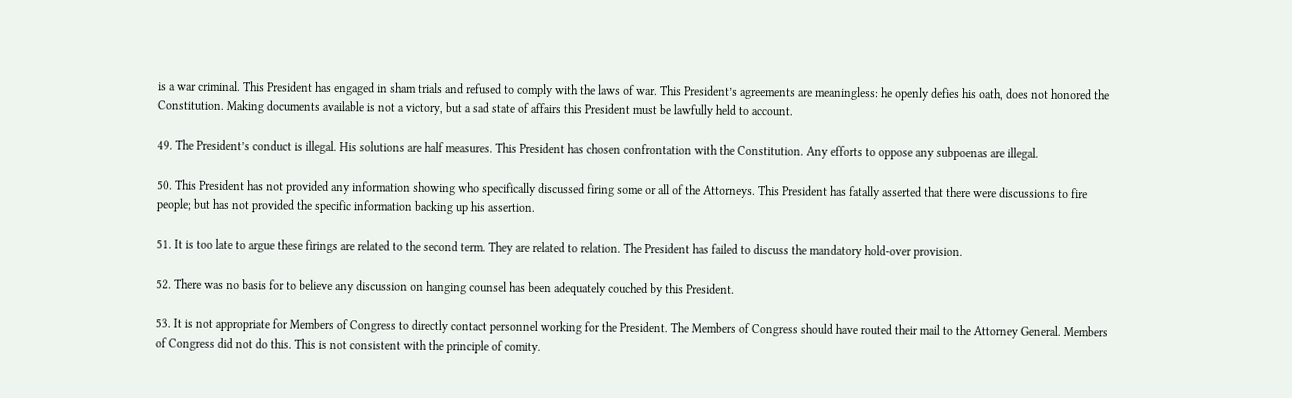is a war criminal. This President has engaged in sham trials and refused to comply with the laws of war. This President’s agreements are meaningless: he openly defies his oath, does not honored the Constitution. Making documents available is not a victory, but a sad state of affairs this President must be lawfully held to account.

49. The President’s conduct is illegal. His solutions are half measures. This President has chosen confrontation with the Constitution. Any efforts to oppose any subpoenas are illegal.

50. This President has not provided any information showing who specifically discussed firing some or all of the Attorneys. This President has fatally asserted that there were discussions to fire people; but has not provided the specific information backing up his assertion.

51. It is too late to argue these firings are related to the second term. They are related to relation. The President has failed to discuss the mandatory hold-over provision.

52. There was no basis for to believe any discussion on hanging counsel has been adequately couched by this President.

53. It is not appropriate for Members of Congress to directly contact personnel working for the President. The Members of Congress should have routed their mail to the Attorney General. Members of Congress did not do this. This is not consistent with the principle of comity.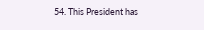54. This President has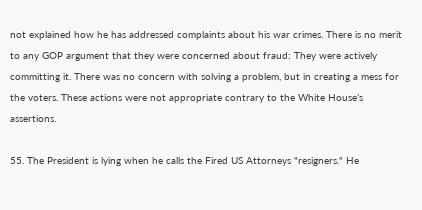not explained how he has addressed complaints about his war crimes. There is no merit to any GOP argument that they were concerned about fraud: They were actively committing it. There was no concern with solving a problem, but in creating a mess for the voters. These actions were not appropriate contrary to the White House’s assertions.

55. The President is lying when he calls the Fired US Attorneys "resigners." He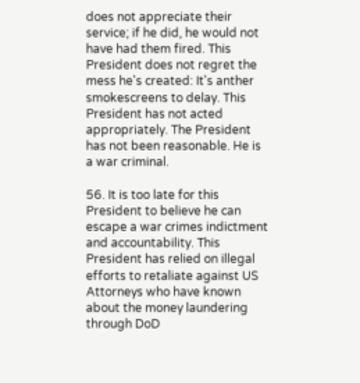does not appreciate their service; if he did, he would not have had them fired. This President does not regret the mess he's created: It's anther smokescreens to delay. This President has not acted appropriately. The President has not been reasonable. He is a war criminal.

56. It is too late for this President to believe he can escape a war crimes indictment and accountability. This President has relied on illegal efforts to retaliate against US Attorneys who have known about the money laundering through DoD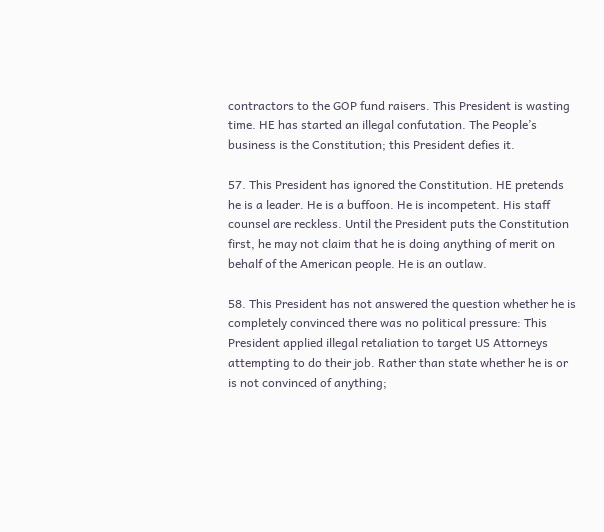contractors to the GOP fund raisers. This President is wasting time. HE has started an illegal confutation. The People’s business is the Constitution; this President defies it.

57. This President has ignored the Constitution. HE pretends he is a leader. He is a buffoon. He is incompetent. His staff counsel are reckless. Until the President puts the Constitution first, he may not claim that he is doing anything of merit on behalf of the American people. He is an outlaw.

58. This President has not answered the question whether he is completely convinced there was no political pressure: This President applied illegal retaliation to target US Attorneys attempting to do their job. Rather than state whether he is or is not convinced of anything;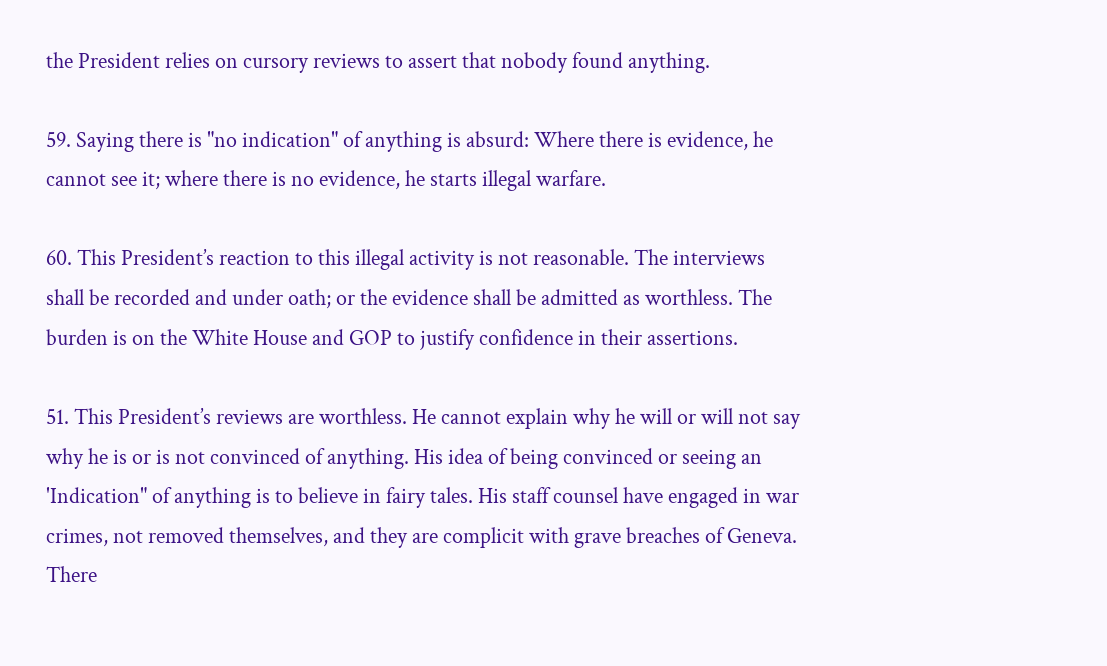the President relies on cursory reviews to assert that nobody found anything.

59. Saying there is "no indication" of anything is absurd: Where there is evidence, he cannot see it; where there is no evidence, he starts illegal warfare.

60. This President’s reaction to this illegal activity is not reasonable. The interviews shall be recorded and under oath; or the evidence shall be admitted as worthless. The burden is on the White House and GOP to justify confidence in their assertions.

51. This President’s reviews are worthless. He cannot explain why he will or will not say why he is or is not convinced of anything. His idea of being convinced or seeing an 'Indication" of anything is to believe in fairy tales. His staff counsel have engaged in war crimes, not removed themselves, and they are complicit with grave breaches of Geneva. There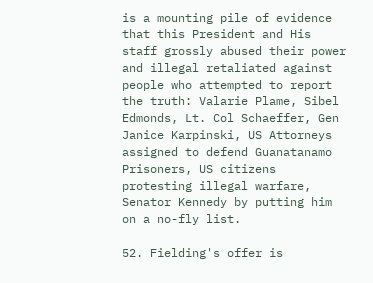is a mounting pile of evidence that this President and His staff grossly abused their power and illegal retaliated against people who attempted to report the truth: Valarie Plame, Sibel Edmonds, Lt. Col Schaeffer, Gen Janice Karpinski, US Attorneys assigned to defend Guanatanamo Prisoners, US citizens protesting illegal warfare, Senator Kennedy by putting him on a no-fly list.

52. Fielding's offer is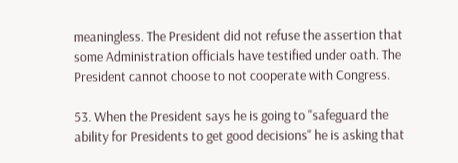meaningless. The President did not refuse the assertion that some Administration officials have testified under oath. The President cannot choose to not cooperate with Congress.

53. When the President says he is going to "safeguard the ability for Presidents to get good decisions" he is asking that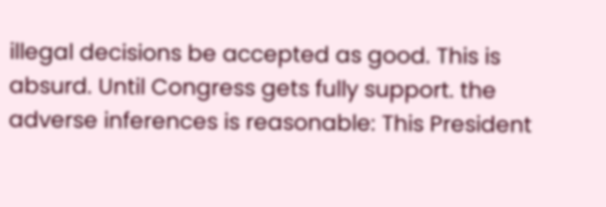illegal decisions be accepted as good. This is absurd. Until Congress gets fully support. the adverse inferences is reasonable: This President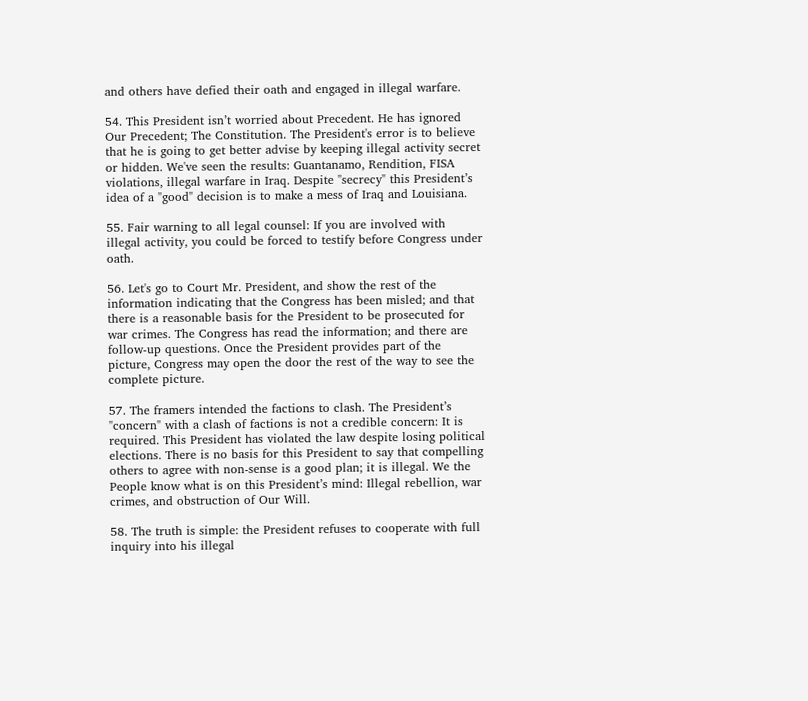and others have defied their oath and engaged in illegal warfare.

54. This President isn’t worried about Precedent. He has ignored Our Precedent; The Constitution. The President's error is to believe that he is going to get better advise by keeping illegal activity secret or hidden. We've seen the results: Guantanamo, Rendition, FISA violations, illegal warfare in Iraq. Despite "secrecy" this President’s idea of a "good" decision is to make a mess of Iraq and Louisiana.

55. Fair warning to all legal counsel: If you are involved with illegal activity, you could be forced to testify before Congress under oath.

56. Let's go to Court Mr. President, and show the rest of the information indicating that the Congress has been misled; and that there is a reasonable basis for the President to be prosecuted for war crimes. The Congress has read the information; and there are follow-up questions. Once the President provides part of the picture, Congress may open the door the rest of the way to see the complete picture.

57. The framers intended the factions to clash. The President’s "concern" with a clash of factions is not a credible concern: It is required. This President has violated the law despite losing political elections. There is no basis for this President to say that compelling others to agree with non-sense is a good plan; it is illegal. We the People know what is on this President’s mind: Illegal rebellion, war crimes, and obstruction of Our Will.

58. The truth is simple: the President refuses to cooperate with full inquiry into his illegal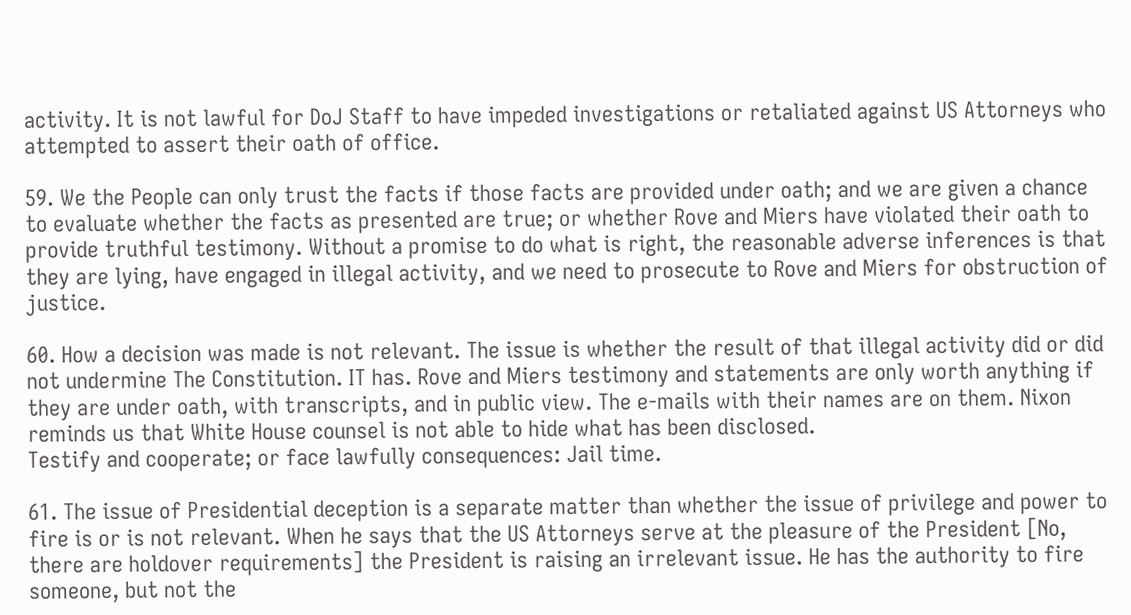activity. It is not lawful for DoJ Staff to have impeded investigations or retaliated against US Attorneys who attempted to assert their oath of office.

59. We the People can only trust the facts if those facts are provided under oath; and we are given a chance to evaluate whether the facts as presented are true; or whether Rove and Miers have violated their oath to provide truthful testimony. Without a promise to do what is right, the reasonable adverse inferences is that they are lying, have engaged in illegal activity, and we need to prosecute to Rove and Miers for obstruction of justice.

60. How a decision was made is not relevant. The issue is whether the result of that illegal activity did or did not undermine The Constitution. IT has. Rove and Miers testimony and statements are only worth anything if they are under oath, with transcripts, and in public view. The e-mails with their names are on them. Nixon reminds us that White House counsel is not able to hide what has been disclosed.
Testify and cooperate; or face lawfully consequences: Jail time.

61. The issue of Presidential deception is a separate matter than whether the issue of privilege and power to fire is or is not relevant. When he says that the US Attorneys serve at the pleasure of the President [No, there are holdover requirements] the President is raising an irrelevant issue. He has the authority to fire someone, but not the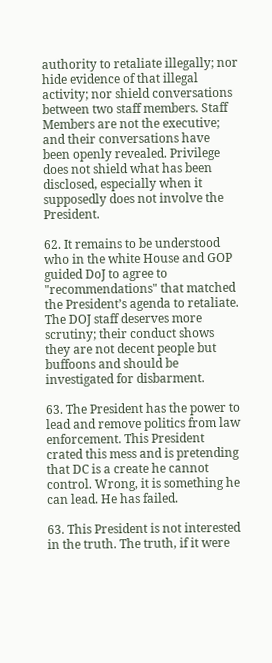authority to retaliate illegally; nor hide evidence of that illegal activity; nor shield conversations between two staff members. Staff Members are not the executive; and their conversations have been openly revealed. Privilege does not shield what has been disclosed, especially when it supposedly does not involve the President.

62. It remains to be understood who in the white House and GOP guided DoJ to agree to "recommendations" that matched the President’s agenda to retaliate. The DOJ staff deserves more scrutiny; their conduct shows they are not decent people but buffoons and should be investigated for disbarment.

63. The President has the power to lead and remove politics from law enforcement. This President crated this mess and is pretending that DC is a create he cannot control. Wrong, it is something he can lead. He has failed.

63. This President is not interested in the truth. The truth, if it were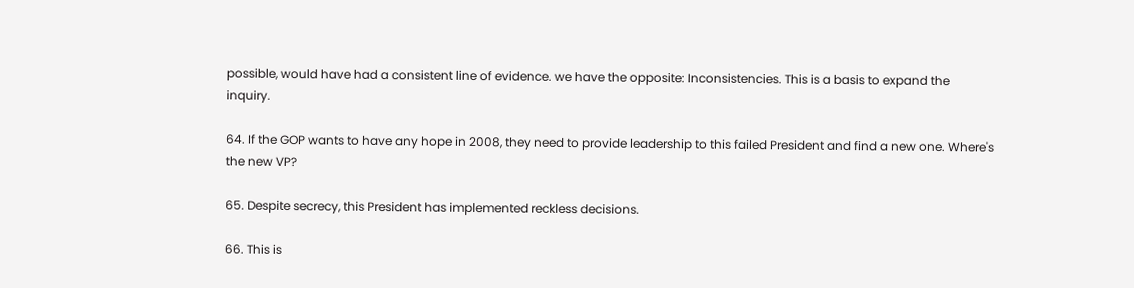possible, would have had a consistent line of evidence. we have the opposite: Inconsistencies. This is a basis to expand the inquiry.

64. If the GOP wants to have any hope in 2008, they need to provide leadership to this failed President and find a new one. Where's the new VP?

65. Despite secrecy, this President has implemented reckless decisions.

66. This is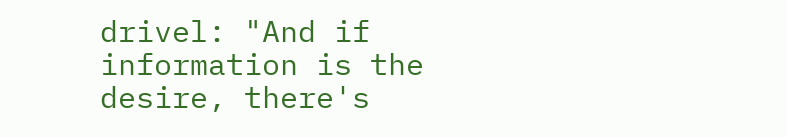drivel: "And if information is the desire, there's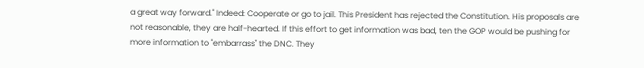a great way forward." Indeed: Cooperate or go to jail. This President has rejected the Constitution. His proposals are not reasonable, they are half-hearted. If this effort to get information was bad, ten the GOP would be pushing for more information to "embarrass" the DNC. They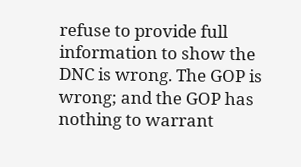refuse to provide full information to show the DNC is wrong. The GOP is wrong; and the GOP has nothing to warrant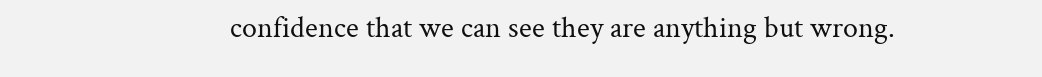confidence that we can see they are anything but wrong.